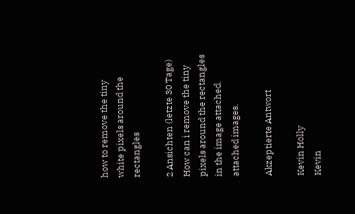how to remove the tiny white pixels around the rectangles

2 Ansichten (letzte 30 Tage)
How can i remove the tiny pixels around the rectangles in the image attached. attached images.

Akzeptierte Antwort

Kevin Holly
Kevin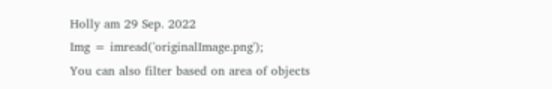Holly am 29 Sep. 2022
Img = imread('originalImage.png');
You can also filter based on area of objects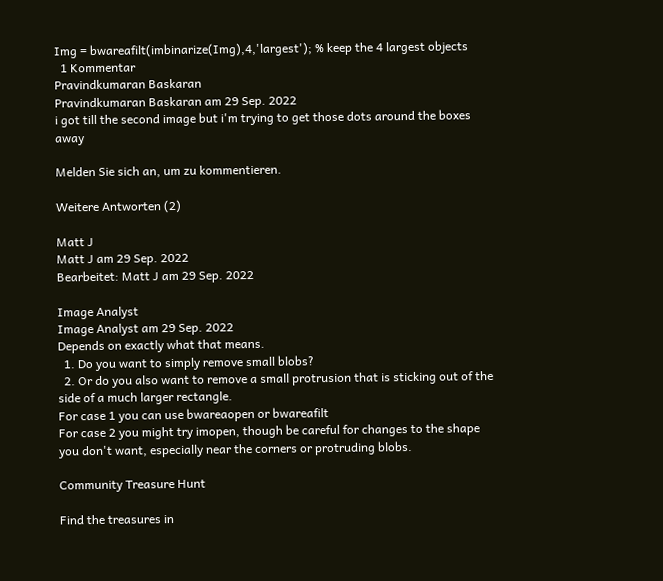Img = bwareafilt(imbinarize(Img),4,'largest'); % keep the 4 largest objects
  1 Kommentar
Pravindkumaran Baskaran
Pravindkumaran Baskaran am 29 Sep. 2022
i got till the second image but i'm trying to get those dots around the boxes away

Melden Sie sich an, um zu kommentieren.

Weitere Antworten (2)

Matt J
Matt J am 29 Sep. 2022
Bearbeitet: Matt J am 29 Sep. 2022

Image Analyst
Image Analyst am 29 Sep. 2022
Depends on exactly what that means.
  1. Do you want to simply remove small blobs?
  2. Or do you also want to remove a small protrusion that is sticking out of the side of a much larger rectangle.
For case 1 you can use bwareaopen or bwareafilt
For case 2 you might try imopen, though be careful for changes to the shape you don't want, especially near the corners or protruding blobs.

Community Treasure Hunt

Find the treasures in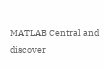MATLAB Central and discover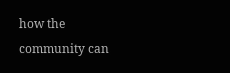how the community can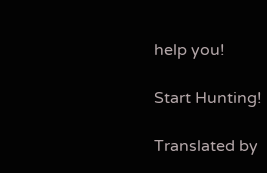help you!

Start Hunting!

Translated by